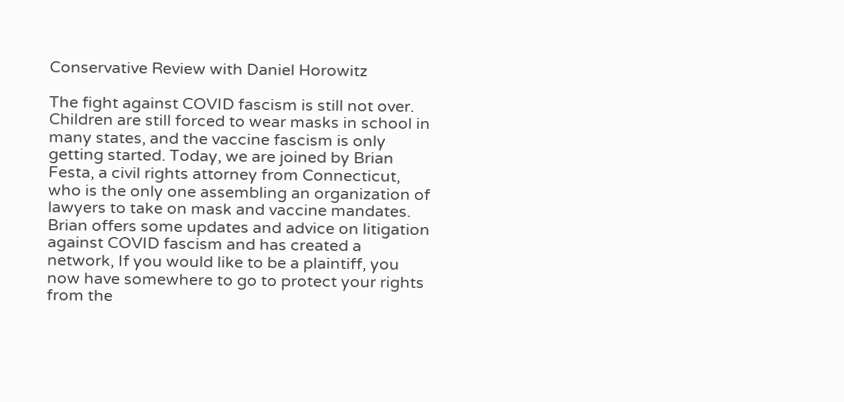Conservative Review with Daniel Horowitz

The fight against COVID fascism is still not over. Children are still forced to wear masks in school in many states, and the vaccine fascism is only getting started. Today, we are joined by Brian Festa, a civil rights attorney from Connecticut, who is the only one assembling an organization of lawyers to take on mask and vaccine mandates. Brian offers some updates and advice on litigation against COVID fascism and has created a network, If you would like to be a plaintiff, you now have somewhere to go to protect your rights from the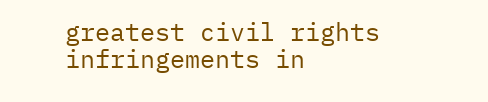greatest civil rights infringements in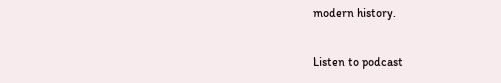modern history.

Listen to podcast